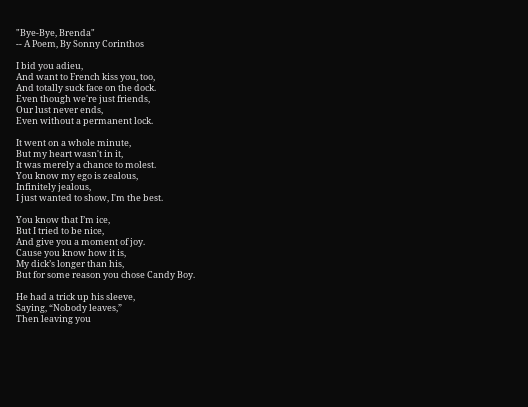"Bye-Bye, Brenda"
-- A Poem, By Sonny Corinthos

I bid you adieu,
And want to French kiss you, too,
And totally suck face on the dock.
Even though we're just friends,
Our lust never ends,
Even without a permanent lock.

It went on a whole minute,
But my heart wasn't in it,
It was merely a chance to molest.
You know my ego is zealous,
Infinitely jealous,
I just wanted to show, I'm the best.

You know that I’m ice,
But I tried to be nice,
And give you a moment of joy.
Cause you know how it is,
My dick’s longer than his,
But for some reason you chose Candy Boy.

He had a trick up his sleeve,
Saying, “Nobody leaves,”
Then leaving you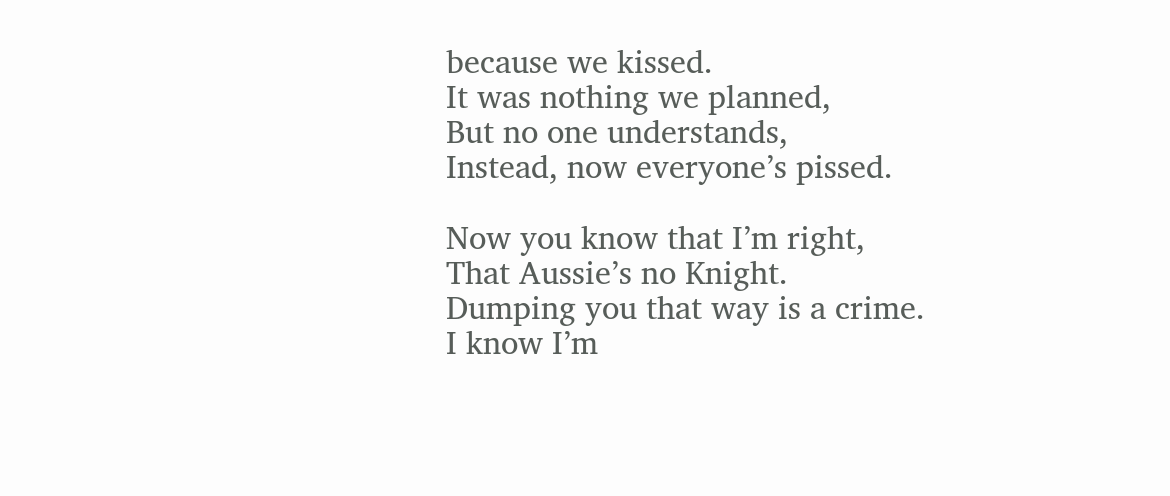because we kissed.
It was nothing we planned,
But no one understands,
Instead, now everyone’s pissed.

Now you know that I’m right,
That Aussie’s no Knight.
Dumping you that way is a crime.
I know I’m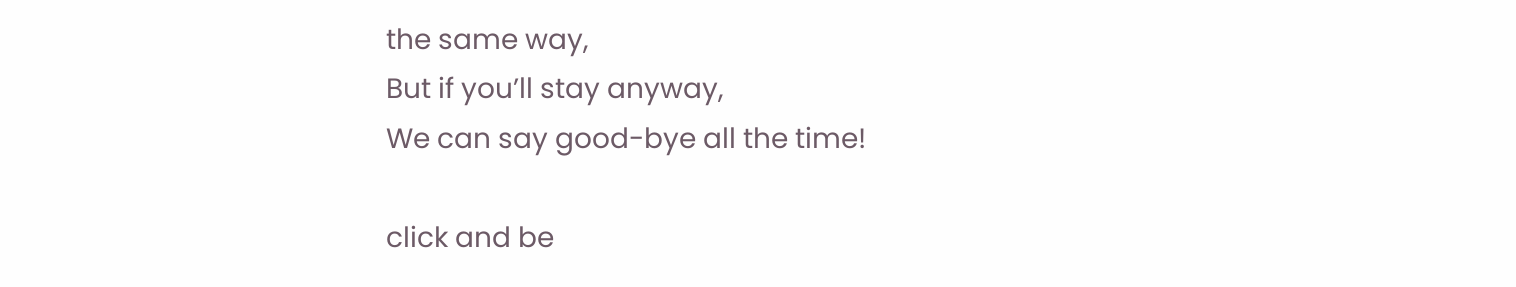the same way,
But if you’ll stay anyway,
We can say good-bye all the time!

click and be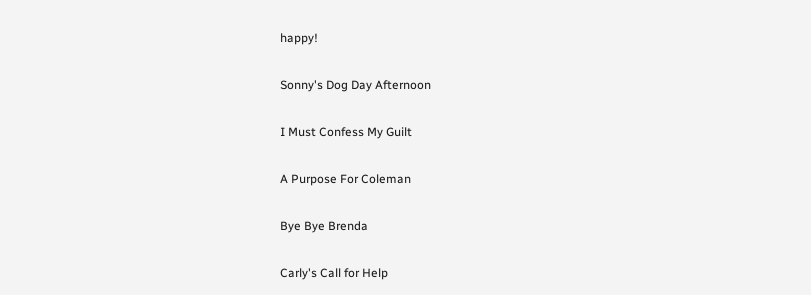happy!

Sonny's Dog Day Afternoon

I Must Confess My Guilt

A Purpose For Coleman

Bye Bye Brenda

Carly's Call for Help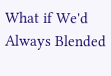What if We'd Always Blended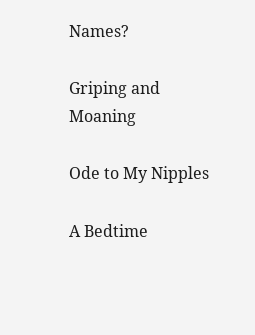Names?

Griping and Moaning

Ode to My Nipples

A Bedtime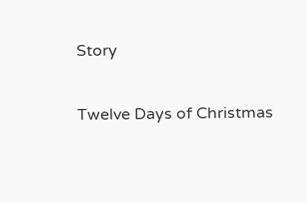Story

Twelve Days of Christmas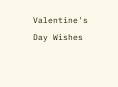Valentine's Day Wishes